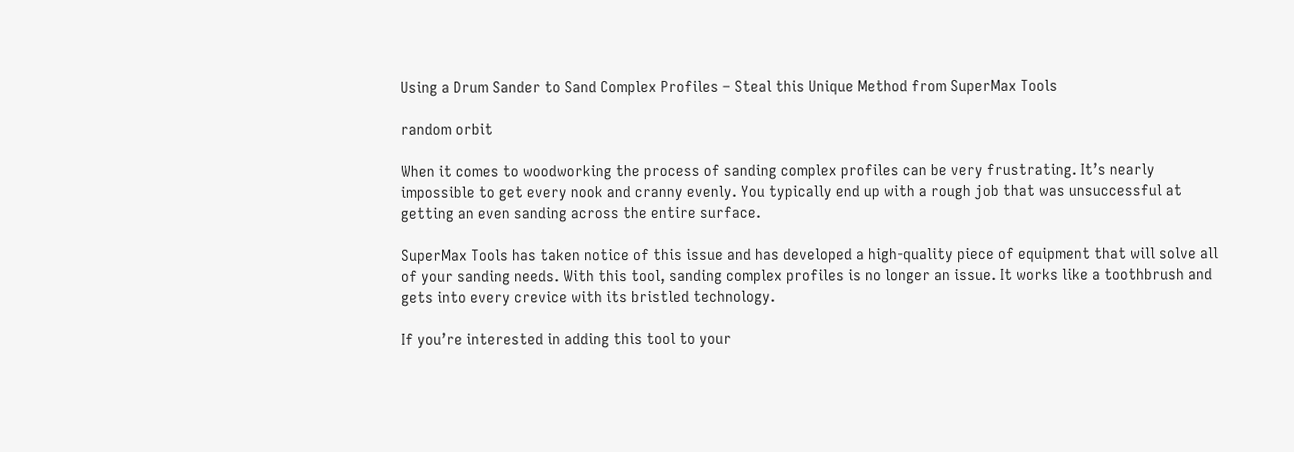Using a Drum Sander to Sand Complex Profiles – Steal this Unique Method from SuperMax Tools

random orbit

When it comes to woodworking the process of sanding complex profiles can be very frustrating. It’s nearly impossible to get every nook and cranny evenly. You typically end up with a rough job that was unsuccessful at getting an even sanding across the entire surface.

SuperMax Tools has taken notice of this issue and has developed a high-quality piece of equipment that will solve all of your sanding needs. With this tool, sanding complex profiles is no longer an issue. It works like a toothbrush and gets into every crevice with its bristled technology.

If you’re interested in adding this tool to your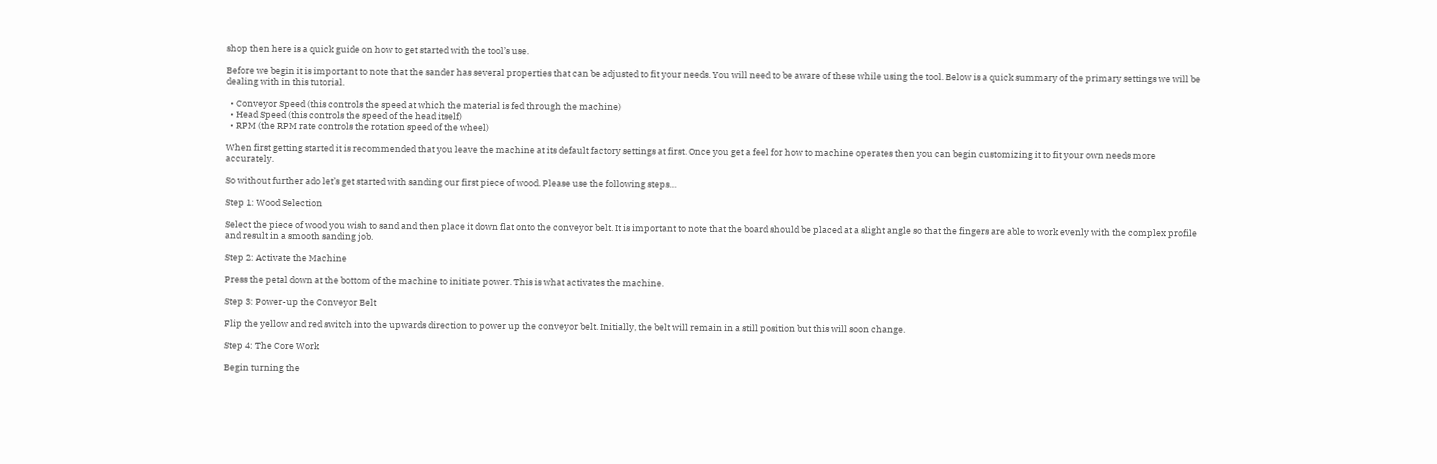shop then here is a quick guide on how to get started with the tool’s use.

Before we begin it is important to note that the sander has several properties that can be adjusted to fit your needs. You will need to be aware of these while using the tool. Below is a quick summary of the primary settings we will be dealing with in this tutorial.

  • Conveyor Speed (this controls the speed at which the material is fed through the machine)
  • Head Speed (this controls the speed of the head itself)
  • RPM (the RPM rate controls the rotation speed of the wheel)

When first getting started it is recommended that you leave the machine at its default factory settings at first. Once you get a feel for how to machine operates then you can begin customizing it to fit your own needs more accurately.

So without further ado let’s get started with sanding our first piece of wood. Please use the following steps…

Step 1: Wood Selection

Select the piece of wood you wish to sand and then place it down flat onto the conveyor belt. It is important to note that the board should be placed at a slight angle so that the fingers are able to work evenly with the complex profile and result in a smooth sanding job.

Step 2: Activate the Machine

Press the petal down at the bottom of the machine to initiate power. This is what activates the machine.

Step 3: Power-up the Conveyor Belt

Flip the yellow and red switch into the upwards direction to power up the conveyor belt. Initially, the belt will remain in a still position but this will soon change.

Step 4: The Core Work

Begin turning the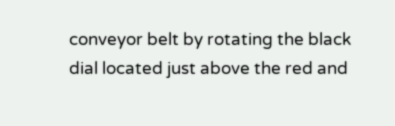conveyor belt by rotating the black dial located just above the red and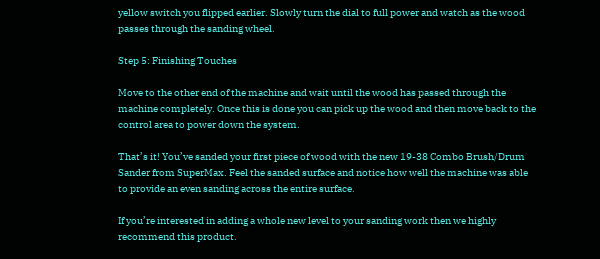yellow switch you flipped earlier. Slowly turn the dial to full power and watch as the wood passes through the sanding wheel.

Step 5: Finishing Touches

Move to the other end of the machine and wait until the wood has passed through the machine completely. Once this is done you can pick up the wood and then move back to the control area to power down the system.

That’s it! You’ve sanded your first piece of wood with the new 19-38 Combo Brush/Drum Sander from SuperMax. Feel the sanded surface and notice how well the machine was able to provide an even sanding across the entire surface.

If you’re interested in adding a whole new level to your sanding work then we highly recommend this product.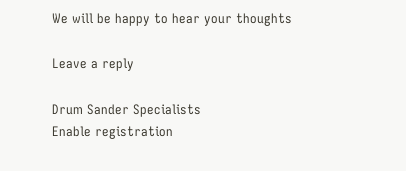We will be happy to hear your thoughts

Leave a reply

Drum Sander Specialists
Enable registration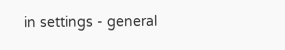in settings - general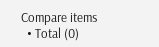Compare items
  • Total (0)